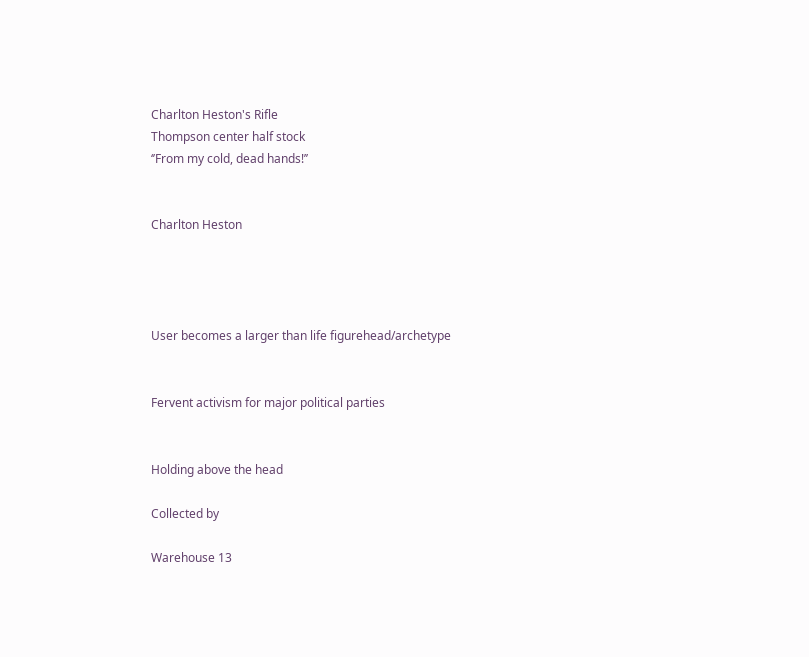Charlton Heston's Rifle
Thompson center half stock
‘’From my cold, dead hands!’’


Charlton Heston




User becomes a larger than life figurehead/archetype


Fervent activism for major political parties


Holding above the head

Collected by

Warehouse 13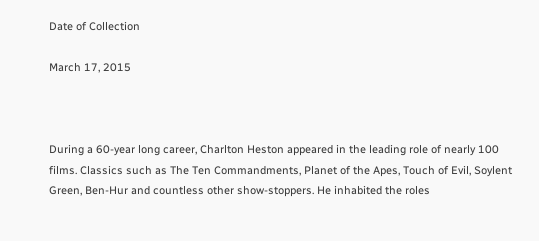Date of Collection

March 17, 2015



During a 60-year long career, Charlton Heston appeared in the leading role of nearly 100 films. Classics such as The Ten Commandments, Planet of the Apes, Touch of Evil, Soylent Green, Ben-Hur and countless other show-stoppers. He inhabited the roles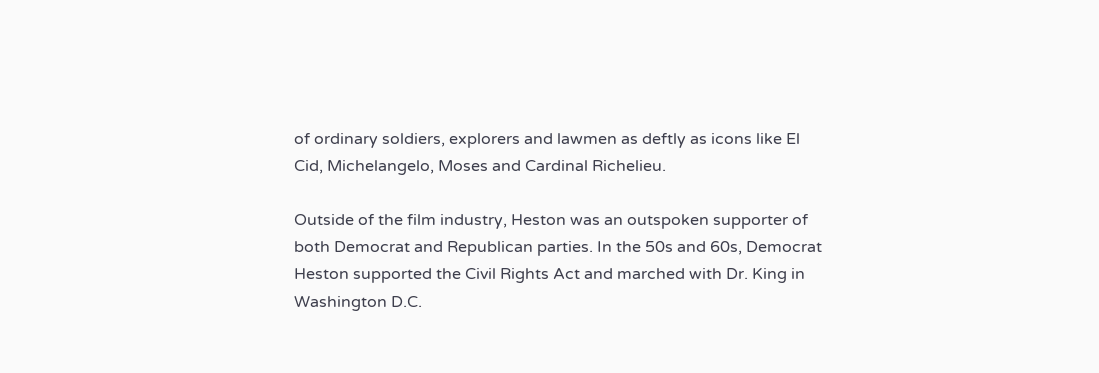of ordinary soldiers, explorers and lawmen as deftly as icons like El Cid, Michelangelo, Moses and Cardinal Richelieu.

Outside of the film industry, Heston was an outspoken supporter of both Democrat and Republican parties. In the 50s and 60s, Democrat Heston supported the Civil Rights Act and marched with Dr. King in Washington D.C.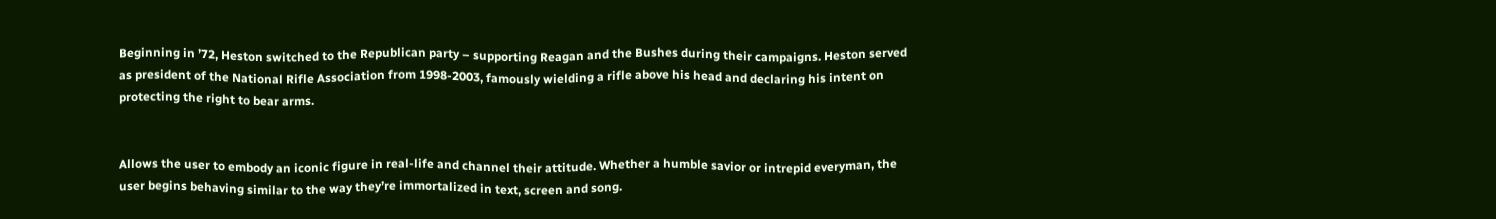Beginning in ’72, Heston switched to the Republican party – supporting Reagan and the Bushes during their campaigns. Heston served as president of the National Rifle Association from 1998-2003, famously wielding a rifle above his head and declaring his intent on protecting the right to bear arms.


Allows the user to embody an iconic figure in real-life and channel their attitude. Whether a humble savior or intrepid everyman, the user begins behaving similar to the way they’re immortalized in text, screen and song.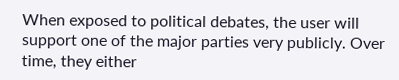When exposed to political debates, the user will support one of the major parties very publicly. Over time, they either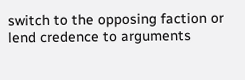switch to the opposing faction or lend credence to arguments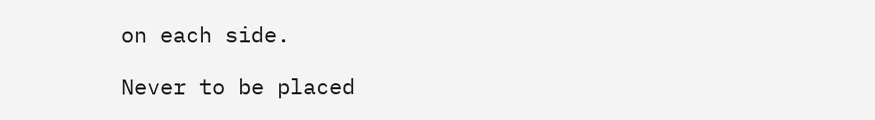on each side.

Never to be placed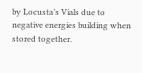by Locusta’s Vials due to negative energies building when stored together.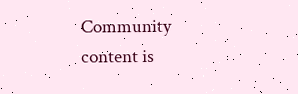Community content is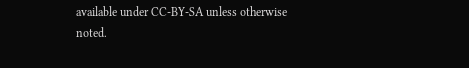available under CC-BY-SA unless otherwise noted.